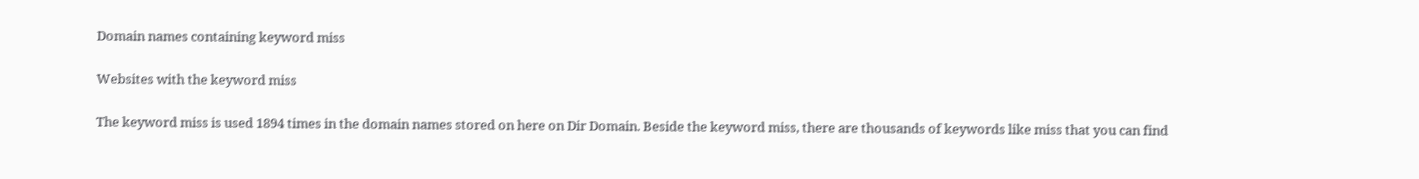Domain names containing keyword miss

Websites with the keyword miss

The keyword miss is used 1894 times in the domain names stored on here on Dir Domain. Beside the keyword miss, there are thousands of keywords like miss that you can find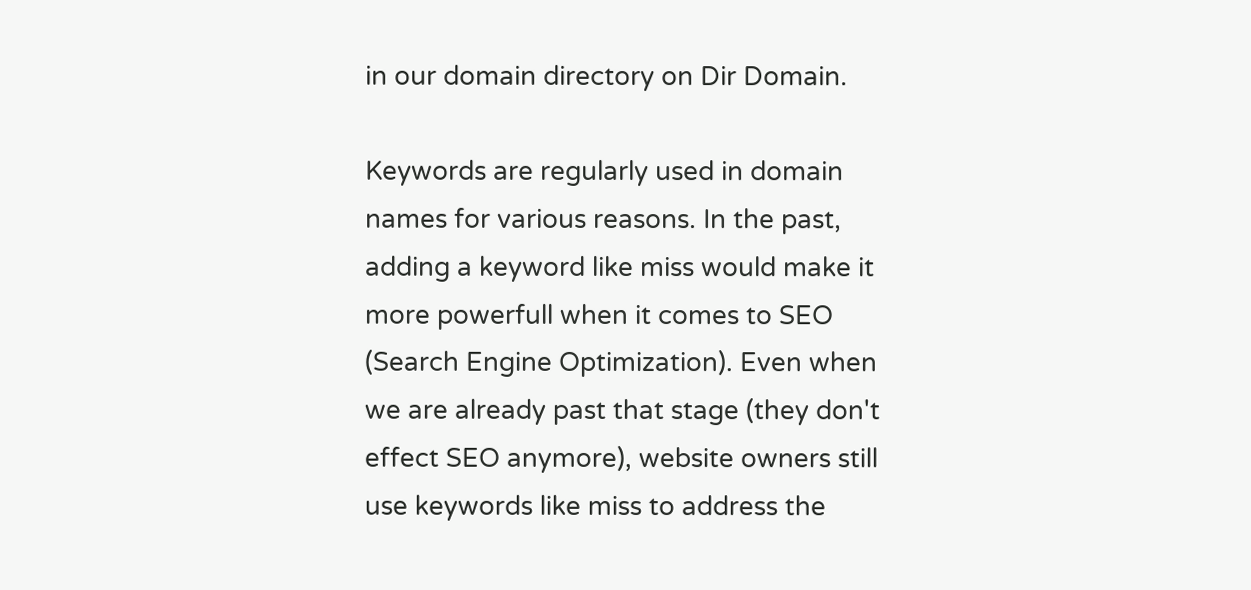in our domain directory on Dir Domain.

Keywords are regularly used in domain names for various reasons. In the past, adding a keyword like miss would make it more powerfull when it comes to SEO (Search Engine Optimization). Even when we are already past that stage (they don't effect SEO anymore), website owners still use keywords like miss to address the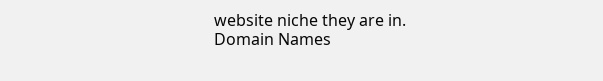website niche they are in.
Domain Names